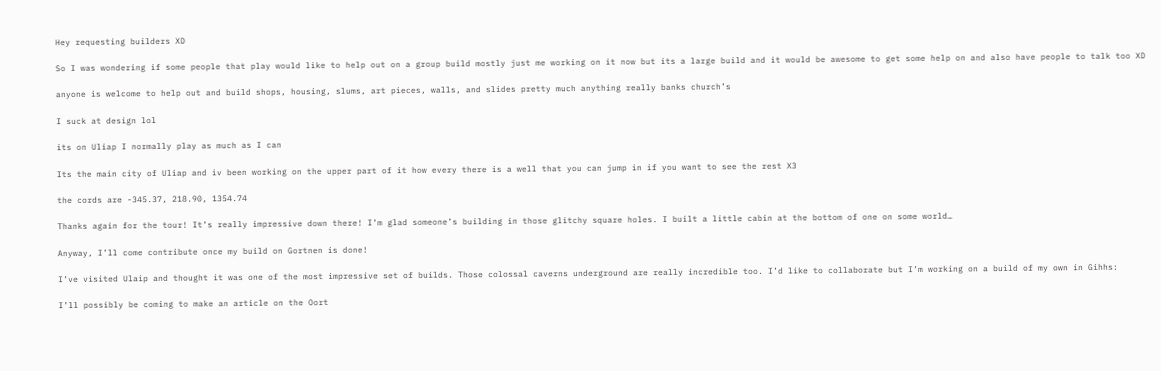Hey requesting builders XD

So I was wondering if some people that play would like to help out on a group build mostly just me working on it now but its a large build and it would be awesome to get some help on and also have people to talk too XD

anyone is welcome to help out and build shops, housing, slums, art pieces, walls, and slides pretty much anything really banks church’s

I suck at design lol

its on Uliap I normally play as much as I can

Its the main city of Uliap and iv been working on the upper part of it how every there is a well that you can jump in if you want to see the rest X3

the cords are -345.37, 218.90, 1354.74

Thanks again for the tour! It’s really impressive down there! I’m glad someone’s building in those glitchy square holes. I built a little cabin at the bottom of one on some world…

Anyway, I’ll come contribute once my build on Gortnen is done!

I’ve visited Ulaip and thought it was one of the most impressive set of builds. Those colossal caverns underground are really incredible too. I’d like to collaborate but I’m working on a build of my own in Gihhs:

I’ll possibly be coming to make an article on the Oort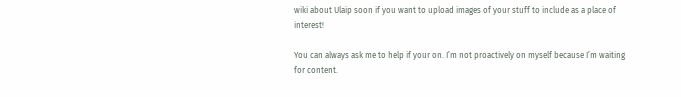wiki about Ulaip soon if you want to upload images of your stuff to include as a place of interest!

You can always ask me to help if your on. I’m not proactively on myself because I’m waiting for content.